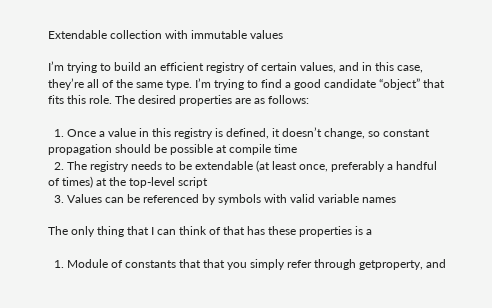Extendable collection with immutable values

I’m trying to build an efficient registry of certain values, and in this case, they’re all of the same type. I’m trying to find a good candidate “object” that fits this role. The desired properties are as follows:

  1. Once a value in this registry is defined, it doesn’t change, so constant propagation should be possible at compile time
  2. The registry needs to be extendable (at least once, preferably a handful of times) at the top-level script
  3. Values can be referenced by symbols with valid variable names

The only thing that I can think of that has these properties is a

  1. Module of constants that that you simply refer through getproperty, and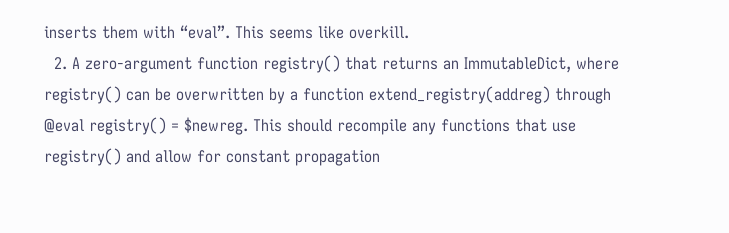inserts them with “eval”. This seems like overkill.
  2. A zero-argument function registry() that returns an ImmutableDict, where registry() can be overwritten by a function extend_registry(addreg) through @eval registry() = $newreg. This should recompile any functions that use registry() and allow for constant propagation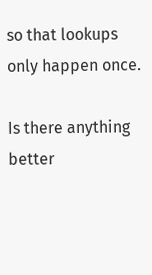so that lookups only happen once.

Is there anything better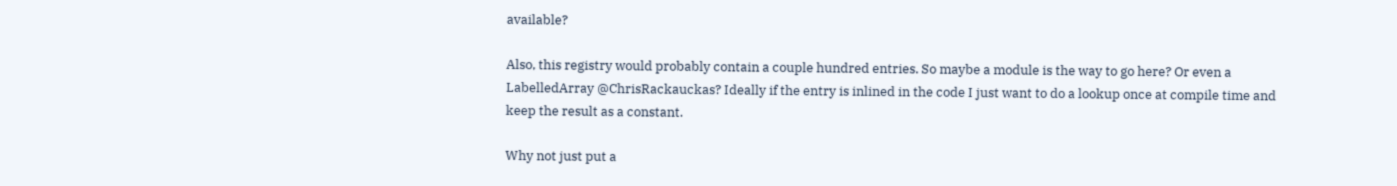available?

Also, this registry would probably contain a couple hundred entries. So maybe a module is the way to go here? Or even a LabelledArray @ChrisRackauckas? Ideally if the entry is inlined in the code I just want to do a lookup once at compile time and keep the result as a constant.

Why not just put a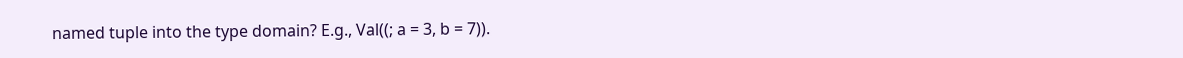named tuple into the type domain? E.g., Val((; a = 3, b = 7)).